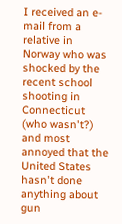I received an e-mail from a relative in Norway who was shocked by the recent school shooting in Connecticut (who wasn't?) and most annoyed that the United States hasn't done anything about gun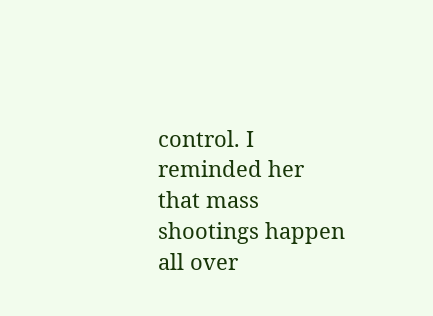control. I reminded her that mass shootings happen all over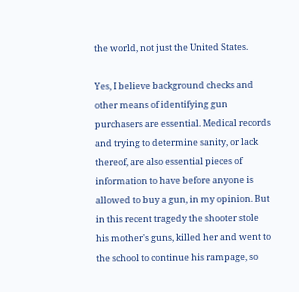the world, not just the United States.

Yes, I believe background checks and other means of identifying gun purchasers are essential. Medical records and trying to determine sanity, or lack thereof, are also essential pieces of information to have before anyone is allowed to buy a gun, in my opinion. But in this recent tragedy the shooter stole his mother's guns, killed her and went to the school to continue his rampage, so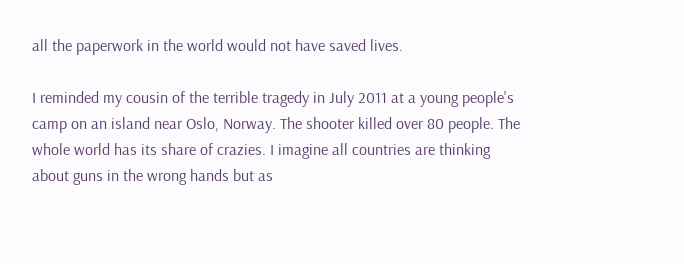all the paperwork in the world would not have saved lives.

I reminded my cousin of the terrible tragedy in July 2011 at a young people's camp on an island near Oslo, Norway. The shooter killed over 80 people. The whole world has its share of crazies. I imagine all countries are thinking about guns in the wrong hands but as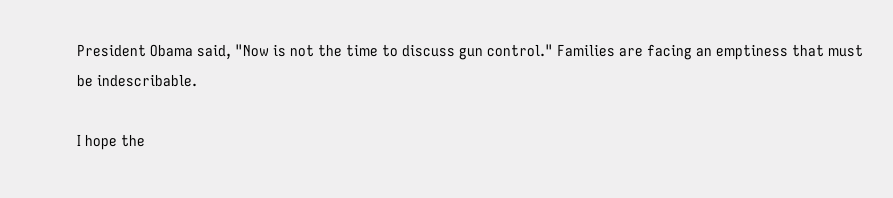President Obama said, "Now is not the time to discuss gun control." Families are facing an emptiness that must be indescribable.

I hope the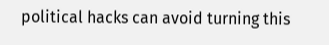political hacks can avoid turning this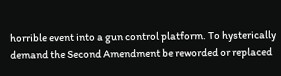horrible event into a gun control platform. To hysterically demand the Second Amendment be reworded or replaced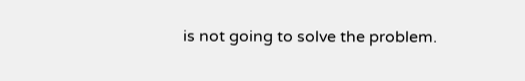is not going to solve the problem.